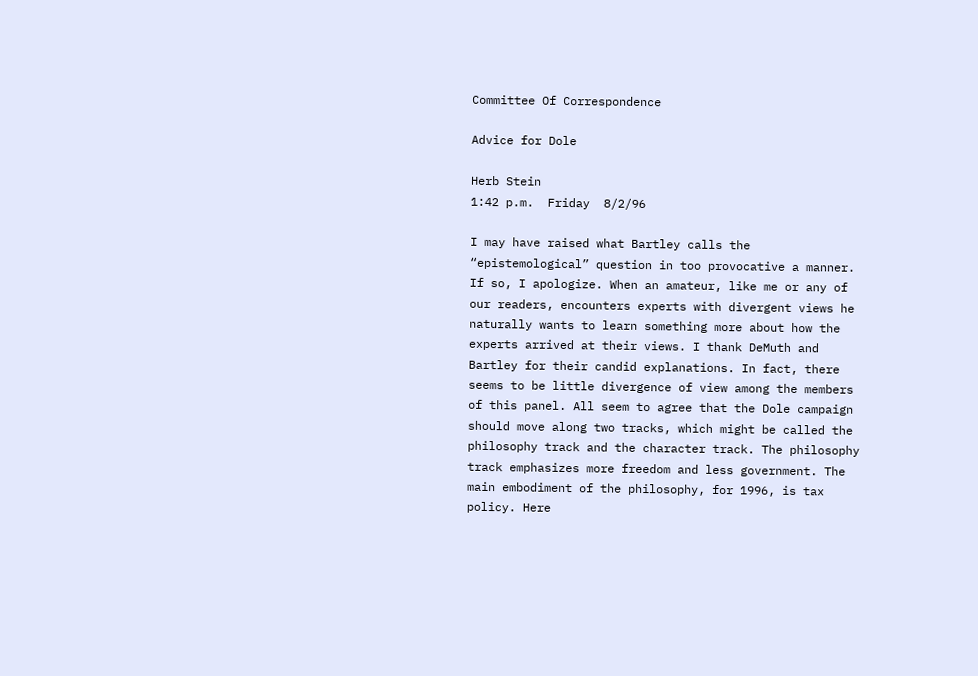Committee Of Correspondence

Advice for Dole

Herb Stein
1:42 p.m.  Friday  8/2/96

I may have raised what Bartley calls the “epistemological” question in too provocative a manner. If so, I apologize. When an amateur, like me or any of our readers, encounters experts with divergent views he naturally wants to learn something more about how the experts arrived at their views. I thank DeMuth and Bartley for their candid explanations. In fact, there seems to be little divergence of view among the members of this panel. All seem to agree that the Dole campaign should move along two tracks, which might be called the philosophy track and the character track. The philosophy track emphasizes more freedom and less government. The main embodiment of the philosophy, for 1996, is tax policy. Here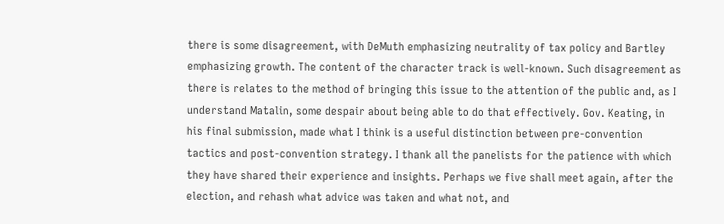there is some disagreement, with DeMuth emphasizing neutrality of tax policy and Bartley emphasizing growth. The content of the character track is well-known. Such disagreement as there is relates to the method of bringing this issue to the attention of the public and, as I understand Matalin, some despair about being able to do that effectively. Gov. Keating, in his final submission, made what I think is a useful distinction between pre-convention tactics and post-convention strategy. I thank all the panelists for the patience with which they have shared their experience and insights. Perhaps we five shall meet again, after the election, and rehash what advice was taken and what not, and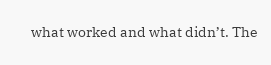what worked and what didn’t. The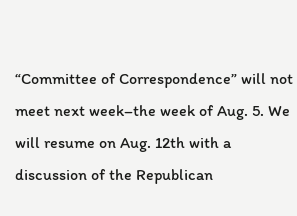“Committee of Correspondence” will not meet next week–the week of Aug. 5. We will resume on Aug. 12th with a discussion of the Republican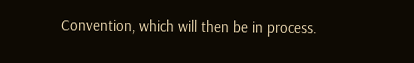Convention, which will then be in process.